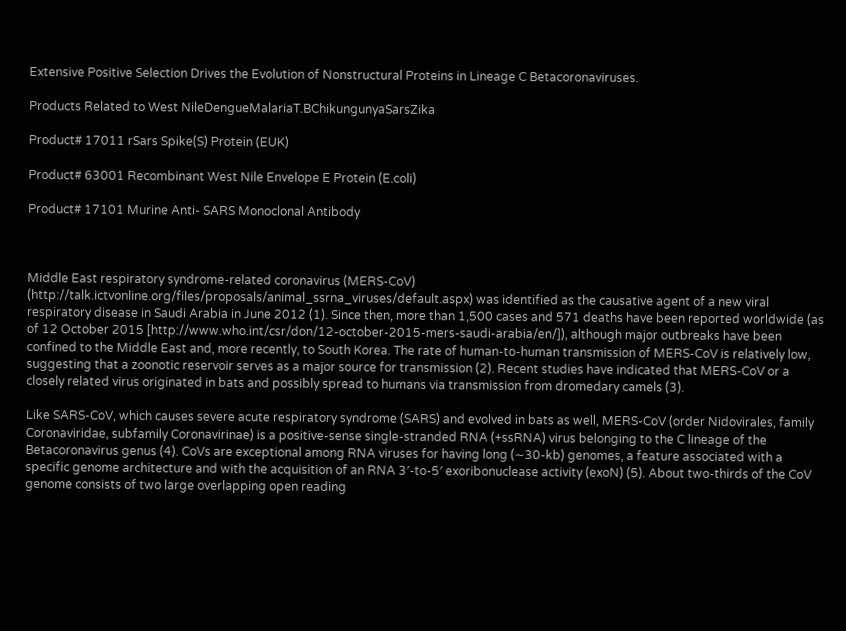Extensive Positive Selection Drives the Evolution of Nonstructural Proteins in Lineage C Betacoronaviruses.

Products Related to West NileDengueMalariaT.BChikungunyaSarsZika

Product# 17011 rSars Spike(S) Protein (EUK)

Product# 63001 Recombinant West Nile Envelope E Protein (E.coli)

Product# 17101 Murine Anti- SARS Monoclonal Antibody



Middle East respiratory syndrome-related coronavirus (MERS-CoV) (http://talk.ictvonline.org/files/proposals/animal_ssrna_viruses/default.aspx) was identified as the causative agent of a new viral respiratory disease in Saudi Arabia in June 2012 (1). Since then, more than 1,500 cases and 571 deaths have been reported worldwide (as of 12 October 2015 [http://www.who.int/csr/don/12-october-2015-mers-saudi-arabia/en/]), although major outbreaks have been confined to the Middle East and, more recently, to South Korea. The rate of human-to-human transmission of MERS-CoV is relatively low, suggesting that a zoonotic reservoir serves as a major source for transmission (2). Recent studies have indicated that MERS-CoV or a closely related virus originated in bats and possibly spread to humans via transmission from dromedary camels (3).

Like SARS-CoV, which causes severe acute respiratory syndrome (SARS) and evolved in bats as well, MERS-CoV (order Nidovirales, family Coronaviridae, subfamily Coronavirinae) is a positive-sense single-stranded RNA (+ssRNA) virus belonging to the C lineage of the Betacoronavirus genus (4). CoVs are exceptional among RNA viruses for having long (∼30-kb) genomes, a feature associated with a specific genome architecture and with the acquisition of an RNA 3′-to-5′ exoribonuclease activity (exoN) (5). About two-thirds of the CoV genome consists of two large overlapping open reading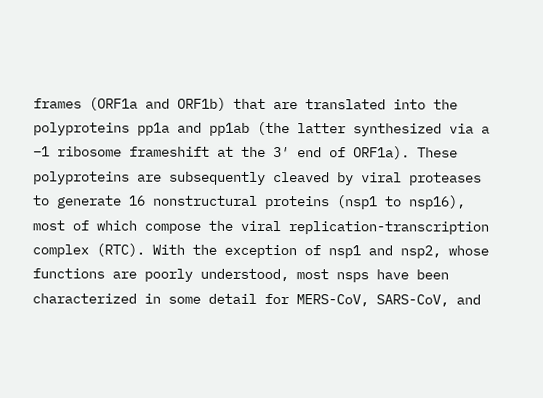frames (ORF1a and ORF1b) that are translated into the polyproteins pp1a and pp1ab (the latter synthesized via a −1 ribosome frameshift at the 3′ end of ORF1a). These polyproteins are subsequently cleaved by viral proteases to generate 16 nonstructural proteins (nsp1 to nsp16), most of which compose the viral replication-transcription complex (RTC). With the exception of nsp1 and nsp2, whose functions are poorly understood, most nsps have been characterized in some detail for MERS-CoV, SARS-CoV, and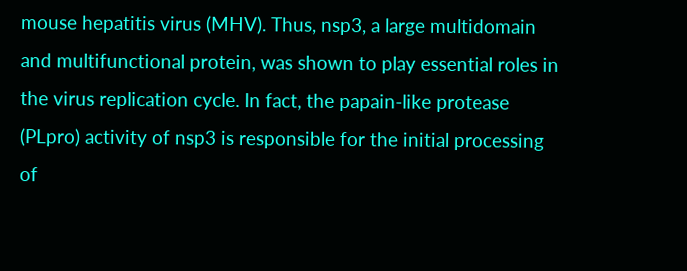mouse hepatitis virus (MHV). Thus, nsp3, a large multidomain and multifunctional protein, was shown to play essential roles in the virus replication cycle. In fact, the papain-like protease (PLpro) activity of nsp3 is responsible for the initial processing of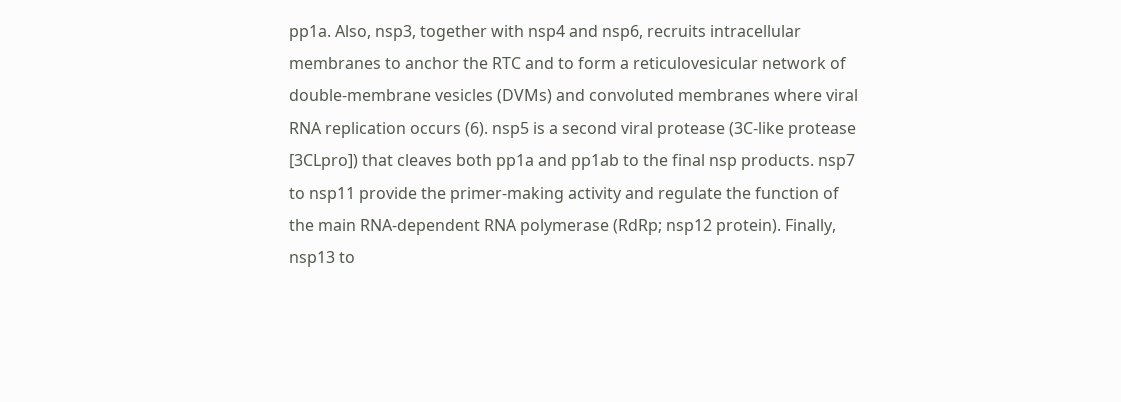pp1a. Also, nsp3, together with nsp4 and nsp6, recruits intracellular membranes to anchor the RTC and to form a reticulovesicular network of double-membrane vesicles (DVMs) and convoluted membranes where viral RNA replication occurs (6). nsp5 is a second viral protease (3C-like protease [3CLpro]) that cleaves both pp1a and pp1ab to the final nsp products. nsp7 to nsp11 provide the primer-making activity and regulate the function of the main RNA-dependent RNA polymerase (RdRp; nsp12 protein). Finally, nsp13 to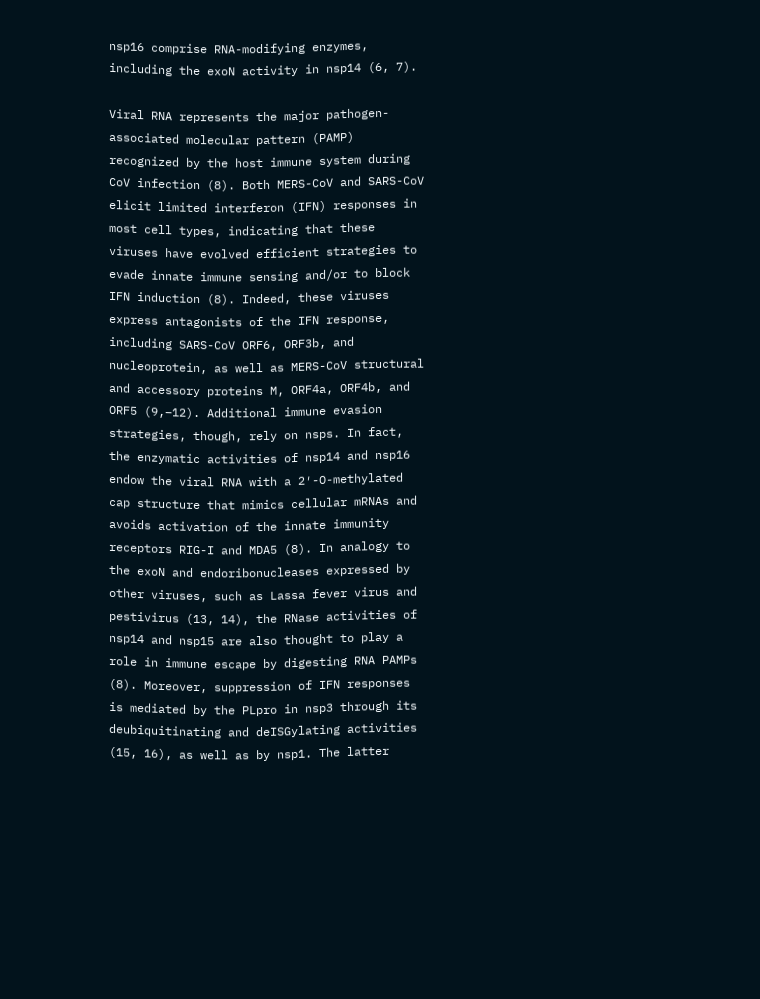nsp16 comprise RNA-modifying enzymes, including the exoN activity in nsp14 (6, 7).

Viral RNA represents the major pathogen-associated molecular pattern (PAMP) recognized by the host immune system during CoV infection (8). Both MERS-CoV and SARS-CoV elicit limited interferon (IFN) responses in most cell types, indicating that these viruses have evolved efficient strategies to evade innate immune sensing and/or to block IFN induction (8). Indeed, these viruses express antagonists of the IFN response, including SARS-CoV ORF6, ORF3b, and nucleoprotein, as well as MERS-CoV structural and accessory proteins M, ORF4a, ORF4b, and ORF5 (9,–12). Additional immune evasion strategies, though, rely on nsps. In fact, the enzymatic activities of nsp14 and nsp16 endow the viral RNA with a 2′-O-methylated cap structure that mimics cellular mRNAs and avoids activation of the innate immunity receptors RIG-I and MDA5 (8). In analogy to the exoN and endoribonucleases expressed by other viruses, such as Lassa fever virus and pestivirus (13, 14), the RNase activities of nsp14 and nsp15 are also thought to play a role in immune escape by digesting RNA PAMPs (8). Moreover, suppression of IFN responses is mediated by the PLpro in nsp3 through its deubiquitinating and deISGylating activities (15, 16), as well as by nsp1. The latter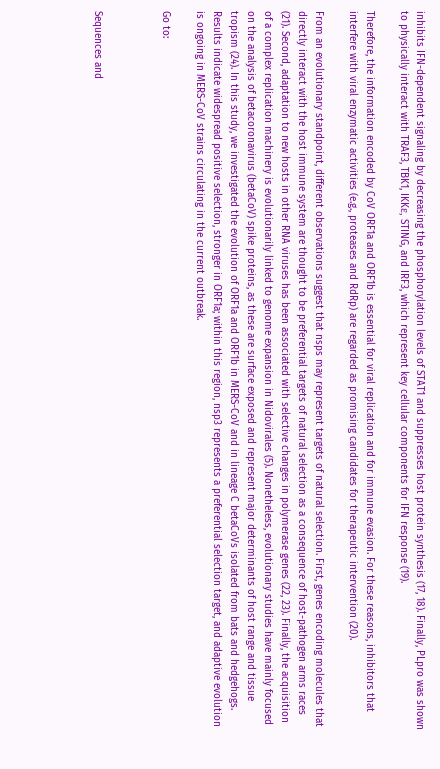inhibits IFN-dependent signaling by decreasing the phosphorylation levels of STAT1 and suppresses host protein synthesis (17, 18). Finally, PLpro was shown to physically interact with TRAF3, TBK1, IKKε, STING, and IRF3, which represent key cellular components for IFN response (19).

Therefore, the information encoded by CoV ORF1a and ORF1b is essential for viral replication and for immune evasion. For these reasons, inhibitors that interfere with viral enzymatic activities (e.g., proteases and RdRp) are regarded as promising candidates for therapeutic intervention (20).

From an evolutionary standpoint, different observations suggest that nsps may represent targets of natural selection. First, genes encoding molecules that directly interact with the host immune system are thought to be preferential targets of natural selection as a consequence of host-pathogen arms races (21). Second, adaptation to new hosts in other RNA viruses has been associated with selective changes in polymerase genes (22, 23). Finally, the acquisition of a complex replication machinery is evolutionarily linked to genome expansion in Nidovirales (5). Nonetheless, evolutionary studies have mainly focused on the analysis of betacoronavirus (betaCoV) spike proteins, as these are surface exposed and represent major determinants of host range and tissue tropism (24). In this study, we investigated the evolution of ORF1a and ORF1b in MERS-CoV and in lineage C betaCoVs isolated from bats and hedgehogs. Results indicate widespread positive selection, stronger in ORF1a; within this region, nsp3 represents a preferential selection target, and adaptive evolution is ongoing in MERS-CoV strains circulating in the current outbreak.

Go to:



Sequences and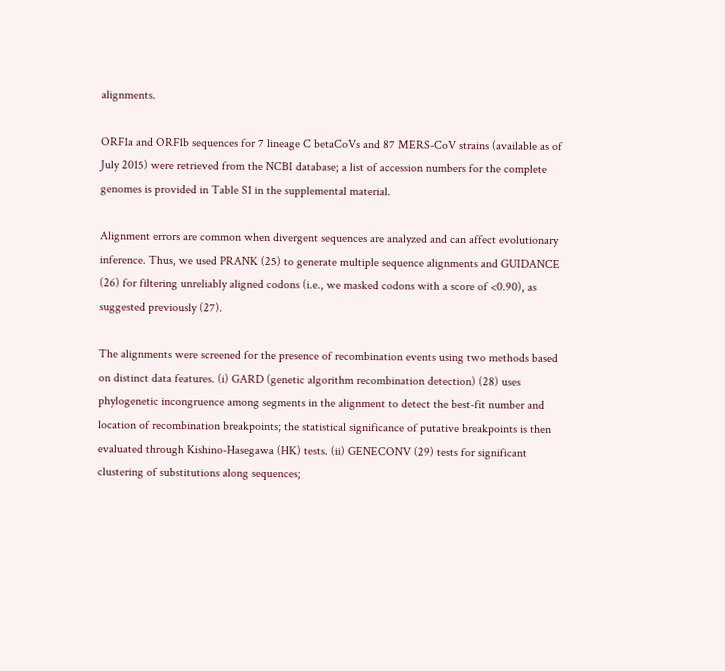alignments.

ORF1a and ORF1b sequences for 7 lineage C betaCoVs and 87 MERS-CoV strains (available as of July 2015) were retrieved from the NCBI database; a list of accession numbers for the complete genomes is provided in Table S1 in the supplemental material.

Alignment errors are common when divergent sequences are analyzed and can affect evolutionary inference. Thus, we used PRANK (25) to generate multiple sequence alignments and GUIDANCE (26) for filtering unreliably aligned codons (i.e., we masked codons with a score of <0.90), as suggested previously (27).

The alignments were screened for the presence of recombination events using two methods based on distinct data features. (i) GARD (genetic algorithm recombination detection) (28) uses phylogenetic incongruence among segments in the alignment to detect the best-fit number and location of recombination breakpoints; the statistical significance of putative breakpoints is then evaluated through Kishino-Hasegawa (HK) tests. (ii) GENECONV (29) tests for significant clustering of substitutions along sequences;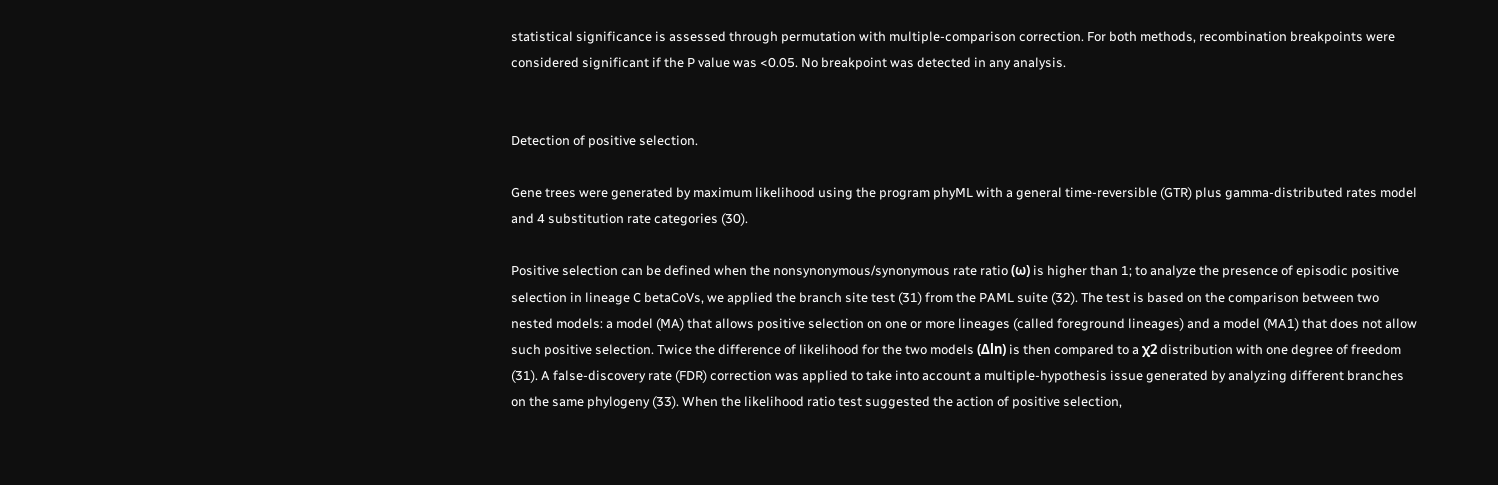statistical significance is assessed through permutation with multiple-comparison correction. For both methods, recombination breakpoints were considered significant if the P value was <0.05. No breakpoint was detected in any analysis.


Detection of positive selection.

Gene trees were generated by maximum likelihood using the program phyML with a general time-reversible (GTR) plus gamma-distributed rates model and 4 substitution rate categories (30).

Positive selection can be defined when the nonsynonymous/synonymous rate ratio (ω) is higher than 1; to analyze the presence of episodic positive selection in lineage C betaCoVs, we applied the branch site test (31) from the PAML suite (32). The test is based on the comparison between two nested models: a model (MA) that allows positive selection on one or more lineages (called foreground lineages) and a model (MA1) that does not allow such positive selection. Twice the difference of likelihood for the two models (Δln) is then compared to a χ2 distribution with one degree of freedom (31). A false-discovery rate (FDR) correction was applied to take into account a multiple-hypothesis issue generated by analyzing different branches on the same phylogeny (33). When the likelihood ratio test suggested the action of positive selection,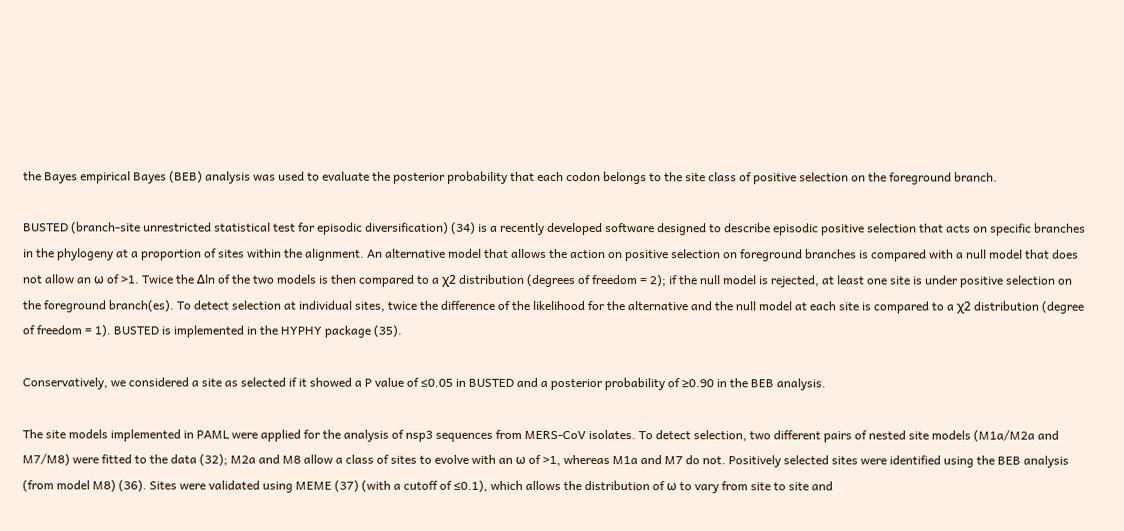the Bayes empirical Bayes (BEB) analysis was used to evaluate the posterior probability that each codon belongs to the site class of positive selection on the foreground branch.

BUSTED (branch-site unrestricted statistical test for episodic diversification) (34) is a recently developed software designed to describe episodic positive selection that acts on specific branches in the phylogeny at a proportion of sites within the alignment. An alternative model that allows the action on positive selection on foreground branches is compared with a null model that does not allow an ω of >1. Twice the Δln of the two models is then compared to a χ2 distribution (degrees of freedom = 2); if the null model is rejected, at least one site is under positive selection on the foreground branch(es). To detect selection at individual sites, twice the difference of the likelihood for the alternative and the null model at each site is compared to a χ2 distribution (degree of freedom = 1). BUSTED is implemented in the HYPHY package (35).

Conservatively, we considered a site as selected if it showed a P value of ≤0.05 in BUSTED and a posterior probability of ≥0.90 in the BEB analysis.

The site models implemented in PAML were applied for the analysis of nsp3 sequences from MERS-CoV isolates. To detect selection, two different pairs of nested site models (M1a/M2a and M7/M8) were fitted to the data (32); M2a and M8 allow a class of sites to evolve with an ω of >1, whereas M1a and M7 do not. Positively selected sites were identified using the BEB analysis (from model M8) (36). Sites were validated using MEME (37) (with a cutoff of ≤0.1), which allows the distribution of ω to vary from site to site and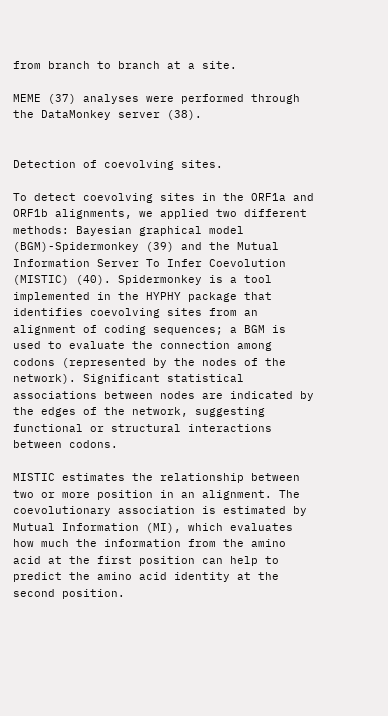from branch to branch at a site.

MEME (37) analyses were performed through the DataMonkey server (38).


Detection of coevolving sites.

To detect coevolving sites in the ORF1a and ORF1b alignments, we applied two different methods: Bayesian graphical model (BGM)-Spidermonkey (39) and the Mutual Information Server To Infer Coevolution (MISTIC) (40). Spidermonkey is a tool implemented in the HYPHY package that identifies coevolving sites from an alignment of coding sequences; a BGM is used to evaluate the connection among codons (represented by the nodes of the network). Significant statistical associations between nodes are indicated by the edges of the network, suggesting functional or structural interactions between codons.

MISTIC estimates the relationship between two or more position in an alignment. The coevolutionary association is estimated by Mutual Information (MI), which evaluates how much the information from the amino acid at the first position can help to predict the amino acid identity at the second position.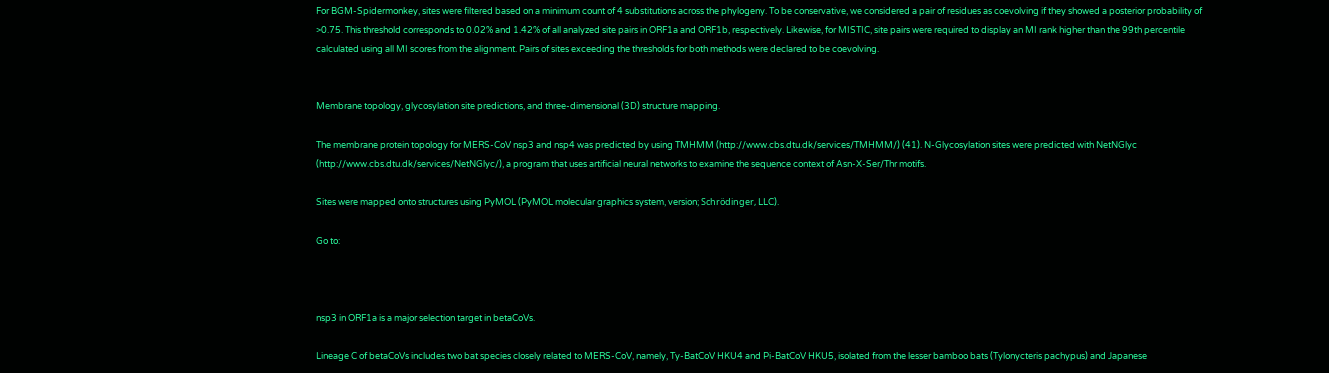For BGM-Spidermonkey, sites were filtered based on a minimum count of 4 substitutions across the phylogeny. To be conservative, we considered a pair of residues as coevolving if they showed a posterior probability of >0.75. This threshold corresponds to 0.02% and 1.42% of all analyzed site pairs in ORF1a and ORF1b, respectively. Likewise, for MISTIC, site pairs were required to display an MI rank higher than the 99th percentile calculated using all MI scores from the alignment. Pairs of sites exceeding the thresholds for both methods were declared to be coevolving.


Membrane topology, glycosylation site predictions, and three-dimensional (3D) structure mapping.

The membrane protein topology for MERS-CoV nsp3 and nsp4 was predicted by using TMHMM (http://www.cbs.dtu.dk/services/TMHMM/) (41). N-Glycosylation sites were predicted with NetNGlyc (http://www.cbs.dtu.dk/services/NetNGlyc/), a program that uses artificial neural networks to examine the sequence context of Asn-X-Ser/Thr motifs.

Sites were mapped onto structures using PyMOL (PyMOL molecular graphics system, version; Schrödinger, LLC).

Go to:



nsp3 in ORF1a is a major selection target in betaCoVs.

Lineage C of betaCoVs includes two bat species closely related to MERS-CoV, namely, Ty-BatCoV HKU4 and Pi-BatCoV HKU5, isolated from the lesser bamboo bats (Tylonycteris pachypus) and Japanese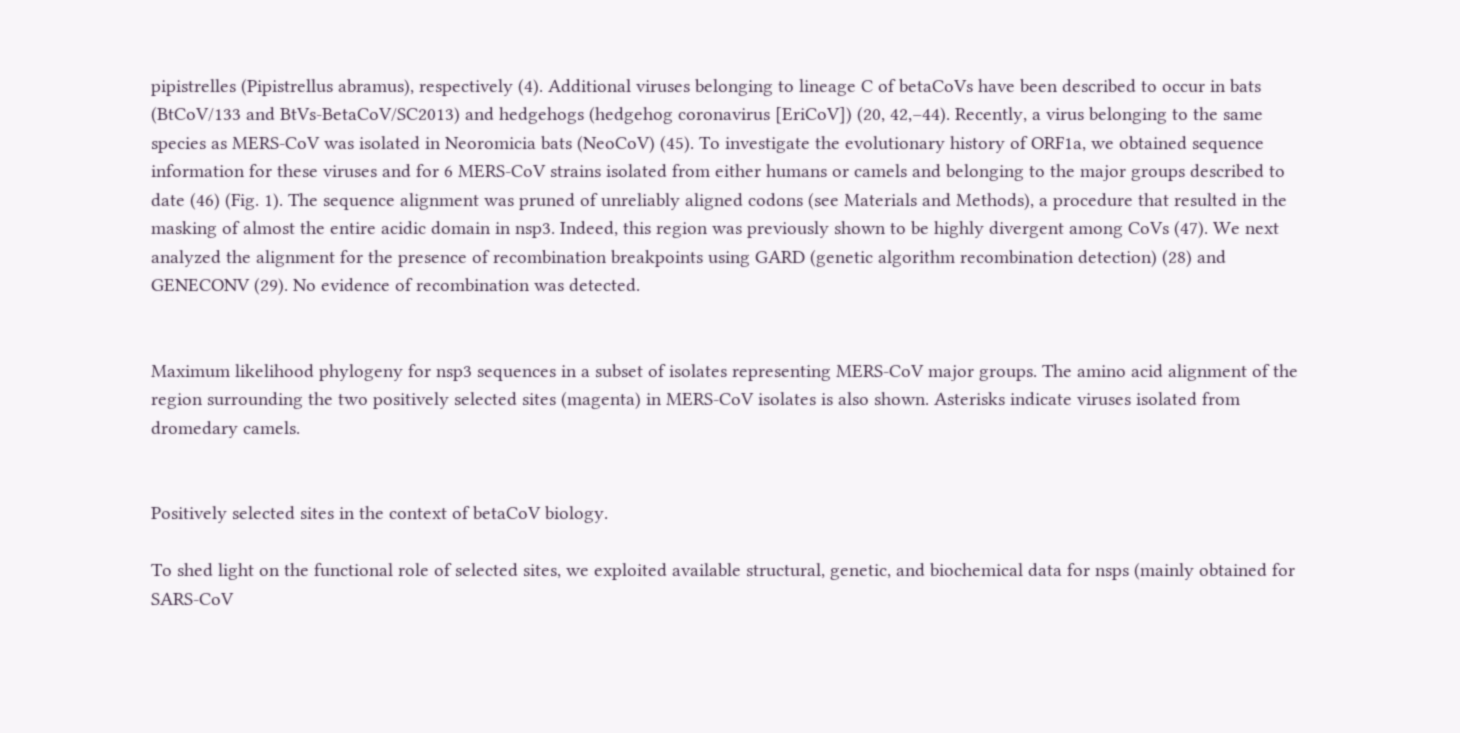pipistrelles (Pipistrellus abramus), respectively (4). Additional viruses belonging to lineage C of betaCoVs have been described to occur in bats (BtCoV/133 and BtVs-BetaCoV/SC2013) and hedgehogs (hedgehog coronavirus [EriCoV]) (20, 42,–44). Recently, a virus belonging to the same species as MERS-CoV was isolated in Neoromicia bats (NeoCoV) (45). To investigate the evolutionary history of ORF1a, we obtained sequence information for these viruses and for 6 MERS-CoV strains isolated from either humans or camels and belonging to the major groups described to date (46) (Fig. 1). The sequence alignment was pruned of unreliably aligned codons (see Materials and Methods), a procedure that resulted in the masking of almost the entire acidic domain in nsp3. Indeed, this region was previously shown to be highly divergent among CoVs (47). We next analyzed the alignment for the presence of recombination breakpoints using GARD (genetic algorithm recombination detection) (28) and GENECONV (29). No evidence of recombination was detected.


Maximum likelihood phylogeny for nsp3 sequences in a subset of isolates representing MERS-CoV major groups. The amino acid alignment of the region surrounding the two positively selected sites (magenta) in MERS-CoV isolates is also shown. Asterisks indicate viruses isolated from dromedary camels.


Positively selected sites in the context of betaCoV biology.

To shed light on the functional role of selected sites, we exploited available structural, genetic, and biochemical data for nsps (mainly obtained for SARS-CoV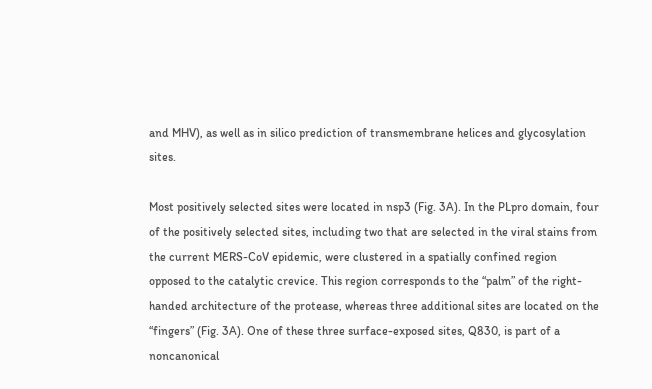and MHV), as well as in silico prediction of transmembrane helices and glycosylation sites.

Most positively selected sites were located in nsp3 (Fig. 3A). In the PLpro domain, four of the positively selected sites, including two that are selected in the viral stains from the current MERS-CoV epidemic, were clustered in a spatially confined region opposed to the catalytic crevice. This region corresponds to the “palm” of the right-handed architecture of the protease, whereas three additional sites are located on the “fingers” (Fig. 3A). One of these three surface-exposed sites, Q830, is part of a noncanonical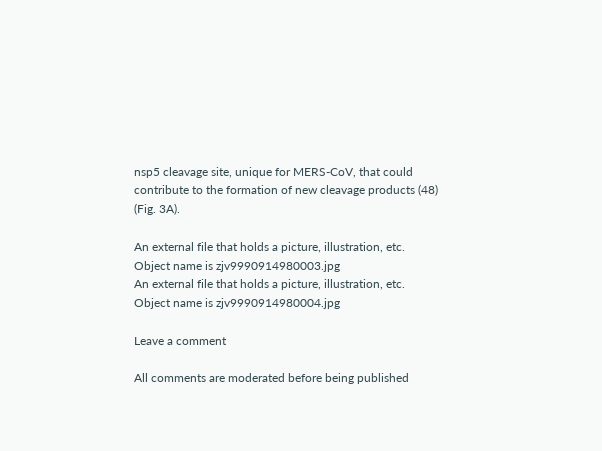nsp5 cleavage site, unique for MERS-CoV, that could contribute to the formation of new cleavage products (48) (Fig. 3A).

An external file that holds a picture, illustration, etc.
Object name is zjv9990914980003.jpg
An external file that holds a picture, illustration, etc.
Object name is zjv9990914980004.jpg

Leave a comment

All comments are moderated before being published